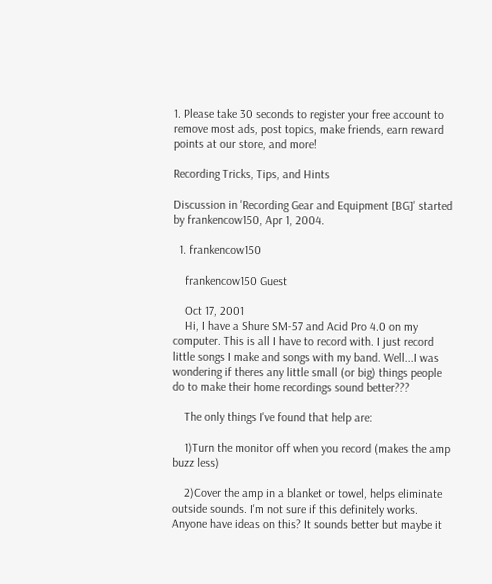1. Please take 30 seconds to register your free account to remove most ads, post topics, make friends, earn reward points at our store, and more!

Recording Tricks, Tips, and Hints

Discussion in 'Recording Gear and Equipment [BG]' started by frankencow150, Apr 1, 2004.

  1. frankencow150

    frankencow150 Guest

    Oct 17, 2001
    Hi, I have a Shure SM-57 and Acid Pro 4.0 on my computer. This is all I have to record with. I just record little songs I make and songs with my band. Well...I was wondering if theres any little small (or big) things people do to make their home recordings sound better???

    The only things I've found that help are:

    1)Turn the monitor off when you record (makes the amp buzz less)

    2)Cover the amp in a blanket or towel, helps eliminate outside sounds. I'm not sure if this definitely works. Anyone have ideas on this? It sounds better but maybe it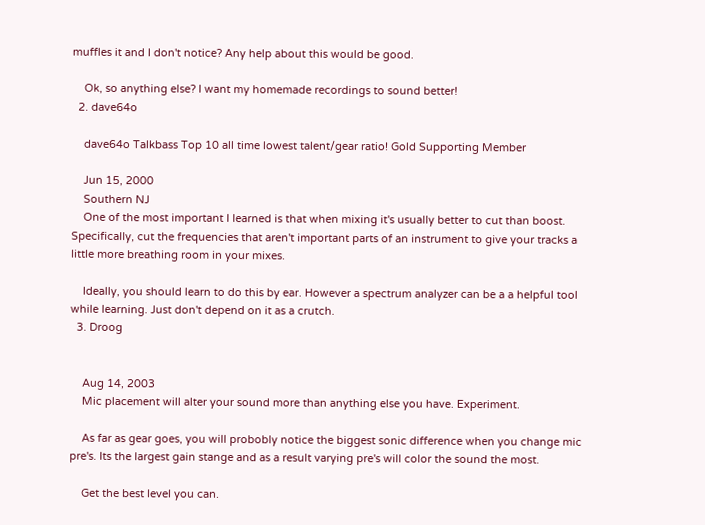muffles it and I don't notice? Any help about this would be good.

    Ok, so anything else? I want my homemade recordings to sound better!
  2. dave64o

    dave64o Talkbass Top 10 all time lowest talent/gear ratio! Gold Supporting Member

    Jun 15, 2000
    Southern NJ
    One of the most important I learned is that when mixing it's usually better to cut than boost. Specifically, cut the frequencies that aren't important parts of an instrument to give your tracks a little more breathing room in your mixes.

    Ideally, you should learn to do this by ear. However a spectrum analyzer can be a a helpful tool while learning. Just don't depend on it as a crutch.
  3. Droog


    Aug 14, 2003
    Mic placement will alter your sound more than anything else you have. Experiment.

    As far as gear goes, you will probobly notice the biggest sonic difference when you change mic pre's. Its the largest gain stange and as a result varying pre's will color the sound the most.

    Get the best level you can.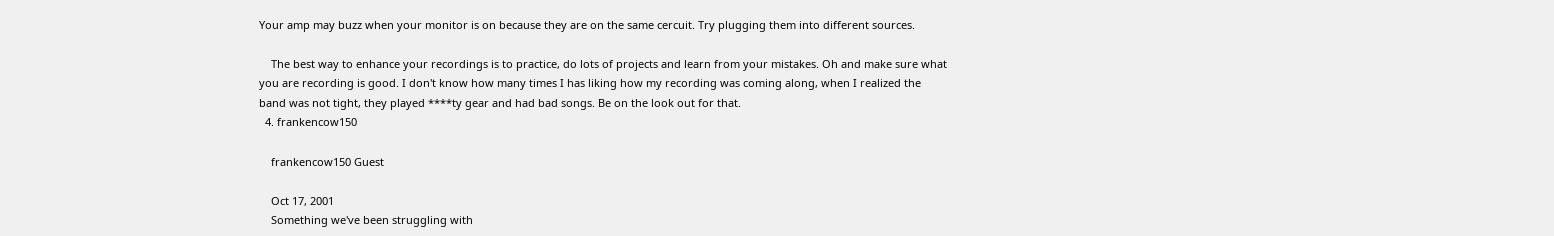Your amp may buzz when your monitor is on because they are on the same cercuit. Try plugging them into different sources.

    The best way to enhance your recordings is to practice, do lots of projects and learn from your mistakes. Oh and make sure what you are recording is good. I don't know how many times I has liking how my recording was coming along, when I realized the band was not tight, they played ****ty gear and had bad songs. Be on the look out for that.
  4. frankencow150

    frankencow150 Guest

    Oct 17, 2001
    Something we've been struggling with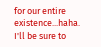for our entire existence...haha. I'll be sure to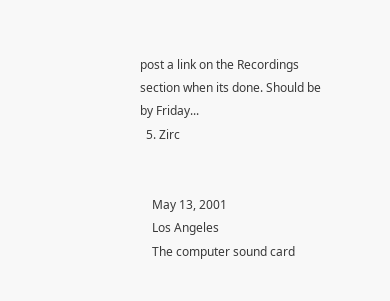post a link on the Recordings section when its done. Should be by Friday...
  5. Zirc


    May 13, 2001
    Los Angeles
    The computer sound card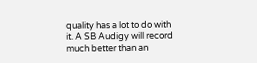quality has a lot to do with it. A SB Audigy will record much better than an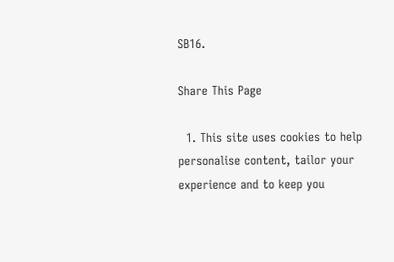SB16.

Share This Page

  1. This site uses cookies to help personalise content, tailor your experience and to keep you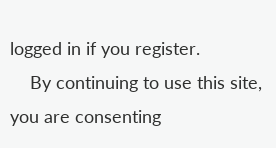logged in if you register.
    By continuing to use this site, you are consenting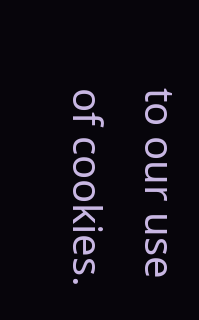to our use of cookies.